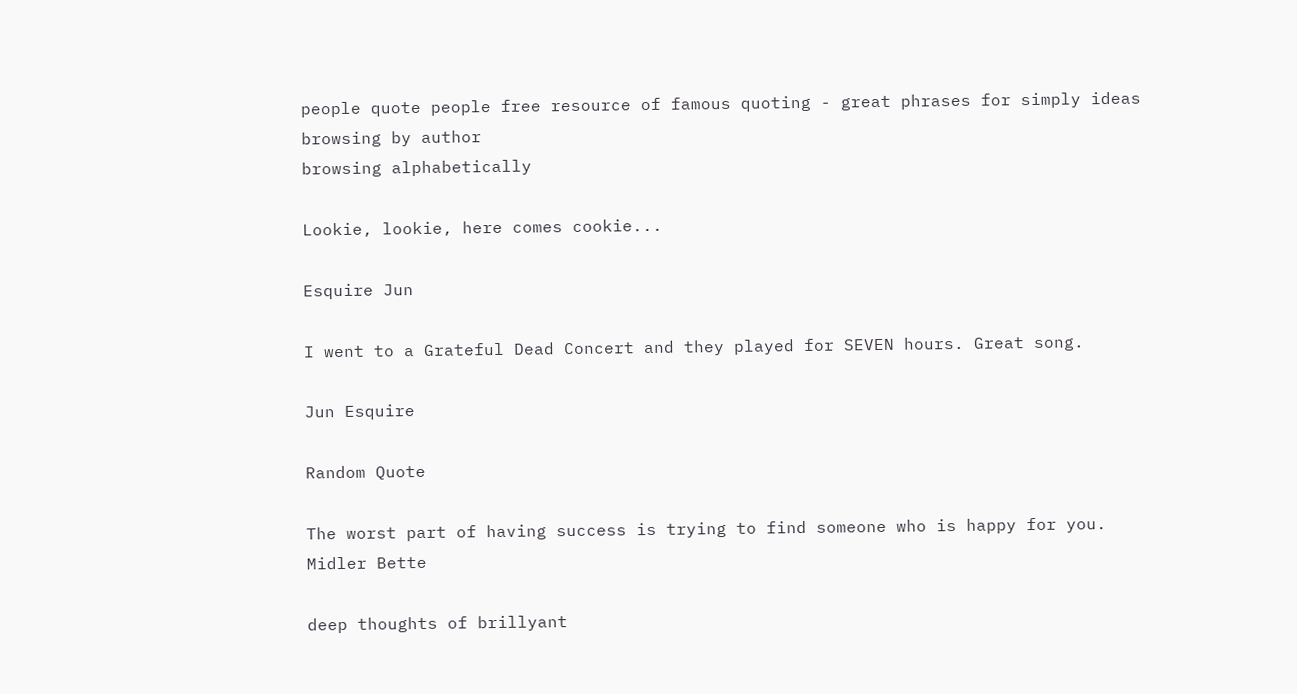people quote people free resource of famous quoting - great phrases for simply ideas
browsing by author
browsing alphabetically

Lookie, lookie, here comes cookie...

Esquire Jun

I went to a Grateful Dead Concert and they played for SEVEN hours. Great song.

Jun Esquire

Random Quote

The worst part of having success is trying to find someone who is happy for you.
Midler Bette

deep thoughts of brillyant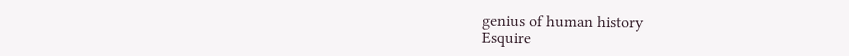genius of human history
Esquire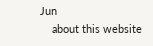Jun
    about this website